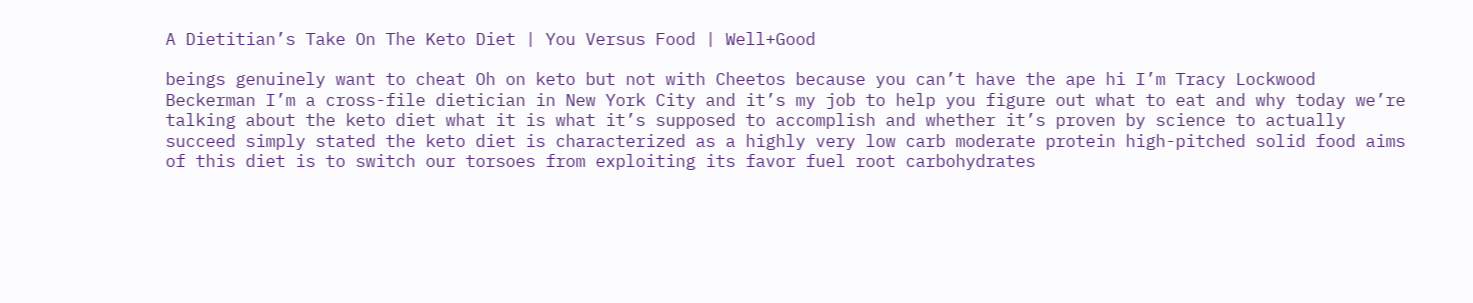A Dietitian’s Take On The Keto Diet | You Versus Food | Well+Good

beings genuinely want to cheat Oh on keto but not with Cheetos because you can’t have the ape hi I’m Tracy Lockwood Beckerman I’m a cross-file dietician in New York City and it’s my job to help you figure out what to eat and why today we’re talking about the keto diet what it is what it’s supposed to accomplish and whether it’s proven by science to actually succeed simply stated the keto diet is characterized as a highly very low carb moderate protein high-pitched solid food aims of this diet is to switch our torsoes from exploiting its favor fuel root carbohydrates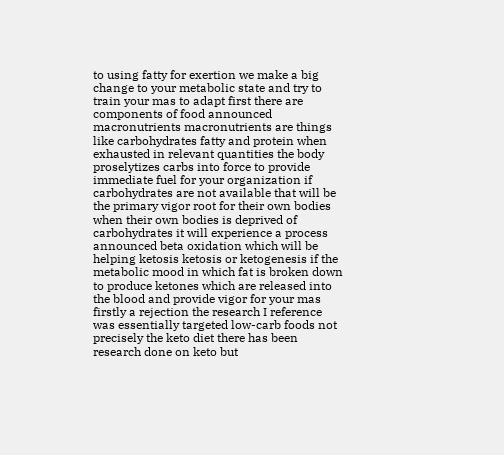to using fatty for exertion we make a big change to your metabolic state and try to train your mas to adapt first there are components of food announced macronutrients macronutrients are things like carbohydrates fatty and protein when exhausted in relevant quantities the body proselytizes carbs into force to provide immediate fuel for your organization if carbohydrates are not available that will be the primary vigor root for their own bodies when their own bodies is deprived of carbohydrates it will experience a process announced beta oxidation which will be helping ketosis ketosis or ketogenesis if the metabolic mood in which fat is broken down to produce ketones which are released into the blood and provide vigor for your mas firstly a rejection the research I reference was essentially targeted low-carb foods not precisely the keto diet there has been research done on keto but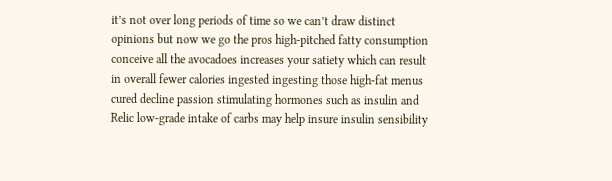it’s not over long periods of time so we can’t draw distinct opinions but now we go the pros high-pitched fatty consumption conceive all the avocadoes increases your satiety which can result in overall fewer calories ingested ingesting those high-fat menus cured decline passion stimulating hormones such as insulin and Relic low-grade intake of carbs may help insure insulin sensibility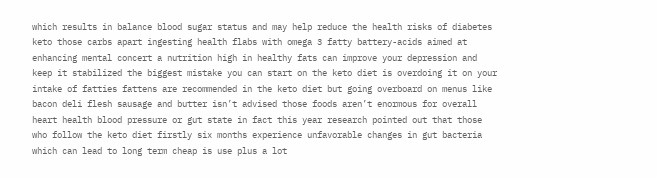which results in balance blood sugar status and may help reduce the health risks of diabetes keto those carbs apart ingesting health flabs with omega 3 fatty battery-acids aimed at enhancing mental concert a nutrition high in healthy fats can improve your depression and keep it stabilized the biggest mistake you can start on the keto diet is overdoing it on your intake of fatties fattens are recommended in the keto diet but going overboard on menus like bacon deli flesh sausage and butter isn’t advised those foods aren’t enormous for overall heart health blood pressure or gut state in fact this year research pointed out that those who follow the keto diet firstly six months experience unfavorable changes in gut bacteria which can lead to long term cheap is use plus a lot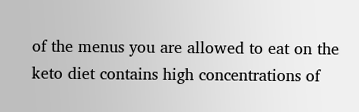of the menus you are allowed to eat on the keto diet contains high concentrations of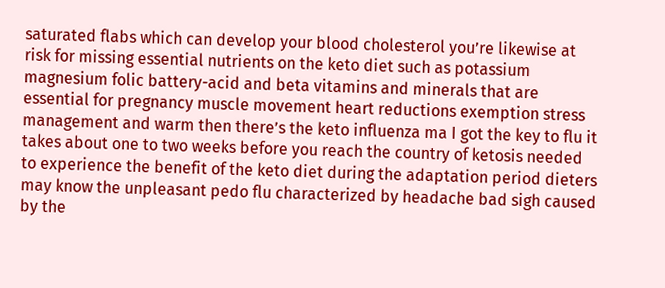saturated flabs which can develop your blood cholesterol you’re likewise at risk for missing essential nutrients on the keto diet such as potassium magnesium folic battery-acid and beta vitamins and minerals that are essential for pregnancy muscle movement heart reductions exemption stress management and warm then there’s the keto influenza ma I got the key to flu it takes about one to two weeks before you reach the country of ketosis needed to experience the benefit of the keto diet during the adaptation period dieters may know the unpleasant pedo flu characterized by headache bad sigh caused by the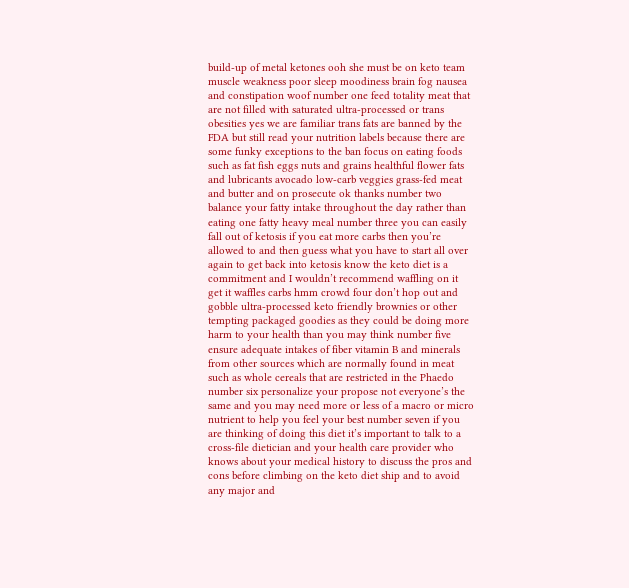build-up of metal ketones ooh she must be on keto team muscle weakness poor sleep moodiness brain fog nausea and constipation woof number one feed totality meat that are not filled with saturated ultra-processed or trans obesities yes we are familiar trans fats are banned by the FDA but still read your nutrition labels because there are some funky exceptions to the ban focus on eating foods such as fat fish eggs nuts and grains healthful flower fats and lubricants avocado low-carb veggies grass-fed meat and butter and on prosecute ok thanks number two balance your fatty intake throughout the day rather than eating one fatty heavy meal number three you can easily fall out of ketosis if you eat more carbs then you’re allowed to and then guess what you have to start all over again to get back into ketosis know the keto diet is a commitment and I wouldn’t recommend waffling on it get it waffles carbs hmm crowd four don’t hop out and gobble ultra-processed keto friendly brownies or other tempting packaged goodies as they could be doing more harm to your health than you may think number five ensure adequate intakes of fiber vitamin B and minerals from other sources which are normally found in meat such as whole cereals that are restricted in the Phaedo number six personalize your propose not everyone’s the same and you may need more or less of a macro or micro nutrient to help you feel your best number seven if you are thinking of doing this diet it’s important to talk to a cross-file dietician and your health care provider who knows about your medical history to discuss the pros and cons before climbing on the keto diet ship and to avoid any major and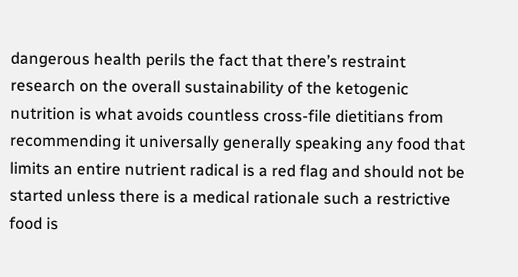dangerous health perils the fact that there’s restraint research on the overall sustainability of the ketogenic nutrition is what avoids countless cross-file dietitians from recommending it universally generally speaking any food that limits an entire nutrient radical is a red flag and should not be started unless there is a medical rationale such a restrictive food is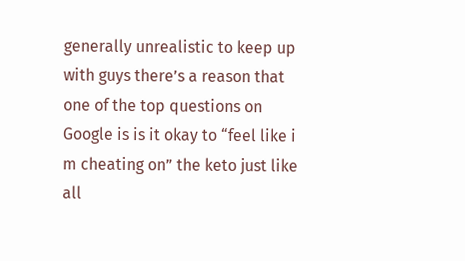generally unrealistic to keep up with guys there’s a reason that one of the top questions on Google is is it okay to “feel like i m cheating on” the keto just like all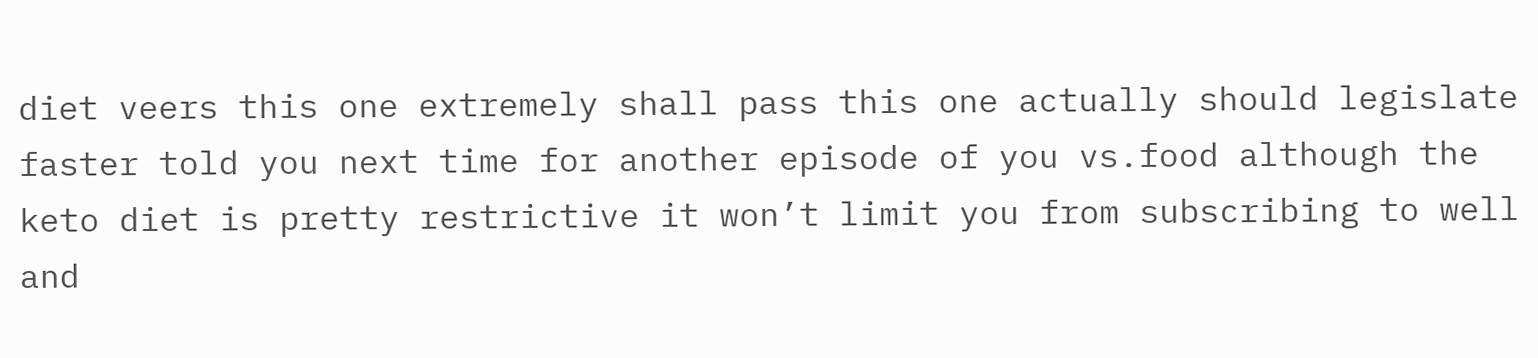diet veers this one extremely shall pass this one actually should legislate faster told you next time for another episode of you vs.food although the keto diet is pretty restrictive it won’t limit you from subscribing to well and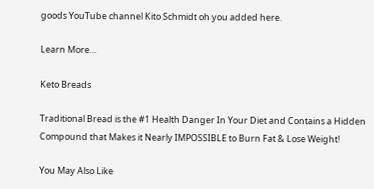goods YouTube channel Kito Schmidt oh you added here.

Learn More…

Keto Breads

Traditional Bread is the #1 Health Danger In Your Diet and Contains a Hidden Compound that Makes it Nearly IMPOSSIBLE to Burn Fat & Lose Weight!

You May Also Like